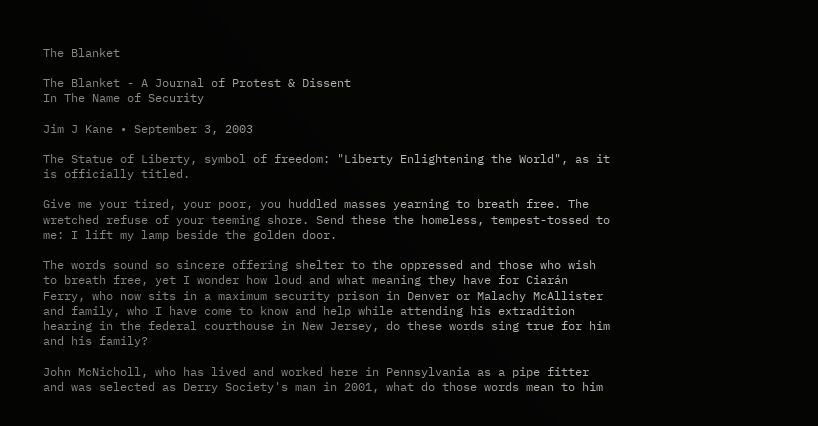The Blanket

The Blanket - A Journal of Protest & Dissent
In The Name of Security

Jim J Kane • September 3, 2003

The Statue of Liberty, symbol of freedom: "Liberty Enlightening the World", as it is officially titled.

Give me your tired, your poor, you huddled masses yearning to breath free. The wretched refuse of your teeming shore. Send these the homeless, tempest-tossed to me: I lift my lamp beside the golden door.

The words sound so sincere offering shelter to the oppressed and those who wish to breath free, yet I wonder how loud and what meaning they have for Ciarán Ferry, who now sits in a maximum security prison in Denver or Malachy McAllister and family, who I have come to know and help while attending his extradition hearing in the federal courthouse in New Jersey, do these words sing true for him and his family?

John McNicholl, who has lived and worked here in Pennsylvania as a pipe fitter and was selected as Derry Society's man in 2001, what do those words mean to him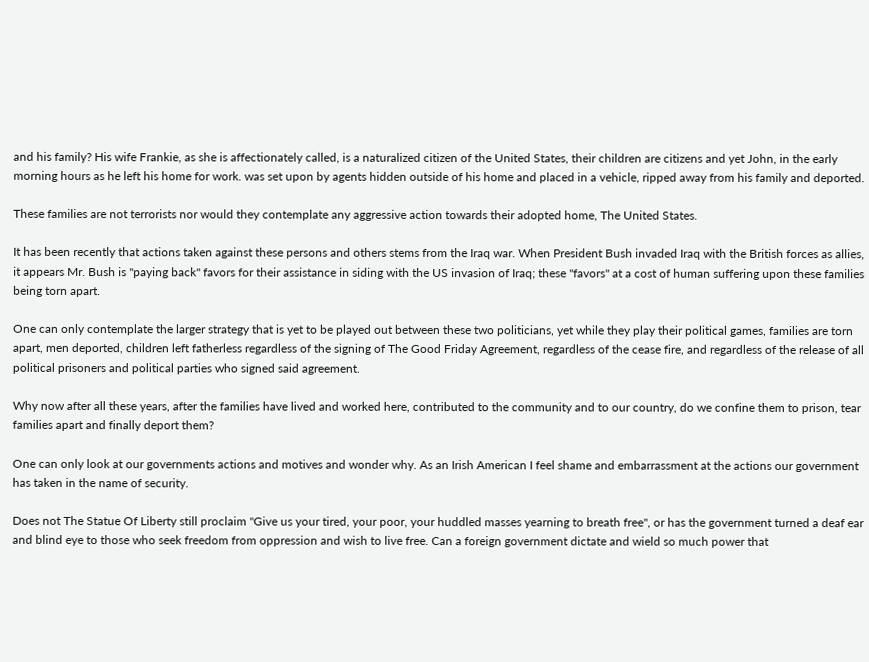and his family? His wife Frankie, as she is affectionately called, is a naturalized citizen of the United States, their children are citizens and yet John, in the early morning hours as he left his home for work. was set upon by agents hidden outside of his home and placed in a vehicle, ripped away from his family and deported.

These families are not terrorists nor would they contemplate any aggressive action towards their adopted home, The United States.

It has been recently that actions taken against these persons and others stems from the Iraq war. When President Bush invaded Iraq with the British forces as allies, it appears Mr. Bush is "paying back" favors for their assistance in siding with the US invasion of Iraq; these "favors" at a cost of human suffering upon these families being torn apart.

One can only contemplate the larger strategy that is yet to be played out between these two politicians, yet while they play their political games, families are torn apart, men deported, children left fatherless regardless of the signing of The Good Friday Agreement, regardless of the cease fire, and regardless of the release of all political prisoners and political parties who signed said agreement.

Why now after all these years, after the families have lived and worked here, contributed to the community and to our country, do we confine them to prison, tear families apart and finally deport them?

One can only look at our governments actions and motives and wonder why. As an Irish American I feel shame and embarrassment at the actions our government has taken in the name of security.

Does not The Statue Of Liberty still proclaim "Give us your tired, your poor, your huddled masses yearning to breath free", or has the government turned a deaf ear and blind eye to those who seek freedom from oppression and wish to live free. Can a foreign government dictate and wield so much power that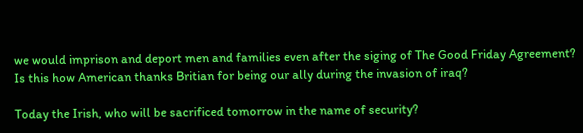we would imprison and deport men and families even after the siging of The Good Friday Agreement? Is this how American thanks Britian for being our ally during the invasion of iraq?

Today the Irish, who will be sacrificed tomorrow in the name of security?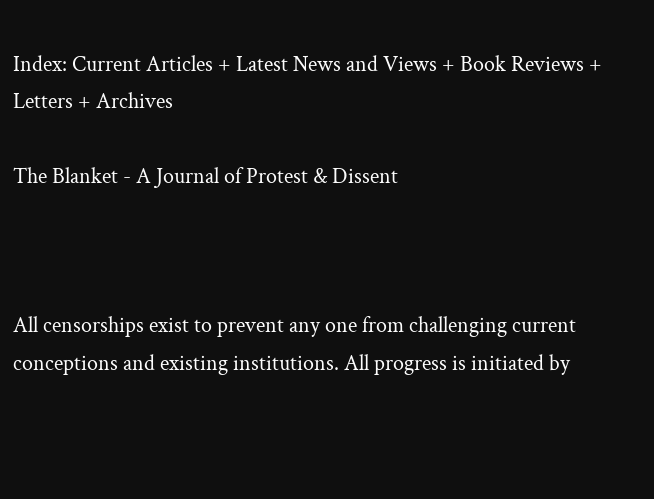Index: Current Articles + Latest News and Views + Book Reviews + Letters + Archives

The Blanket - A Journal of Protest & Dissent



All censorships exist to prevent any one from challenging current conceptions and existing institutions. All progress is initiated by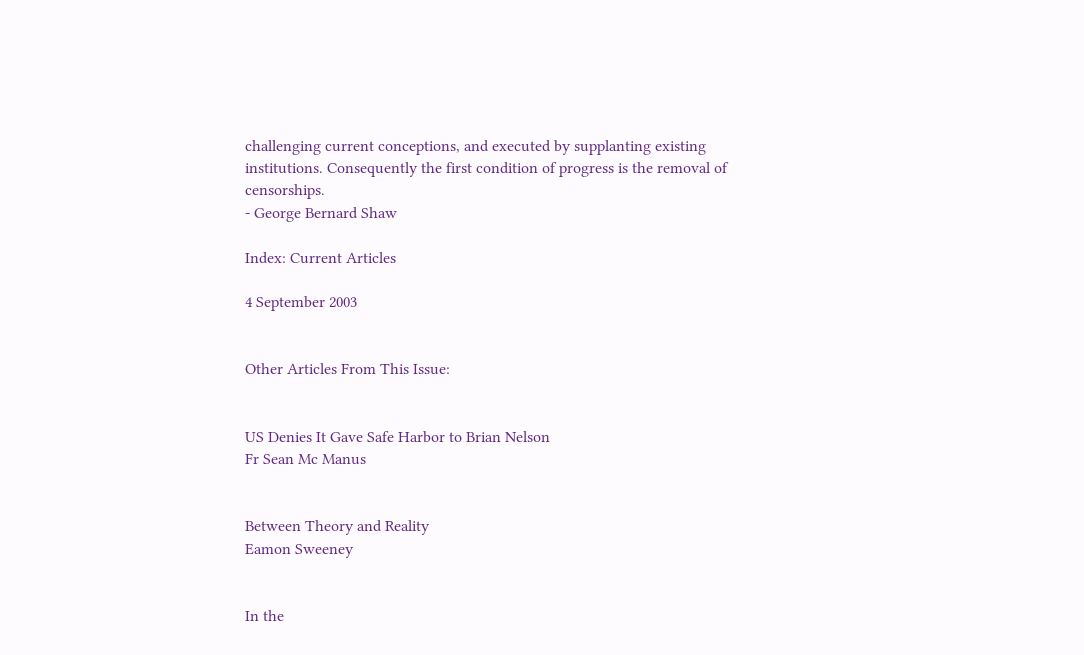challenging current conceptions, and executed by supplanting existing institutions. Consequently the first condition of progress is the removal of censorships.
- George Bernard Shaw

Index: Current Articles

4 September 2003


Other Articles From This Issue:


US Denies It Gave Safe Harbor to Brian Nelson
Fr Sean Mc Manus


Between Theory and Reality
Eamon Sweeney


In the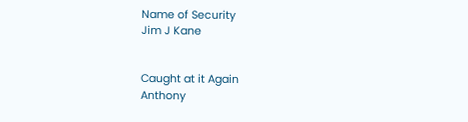Name of Security
Jim J Kane


Caught at it Again
Anthony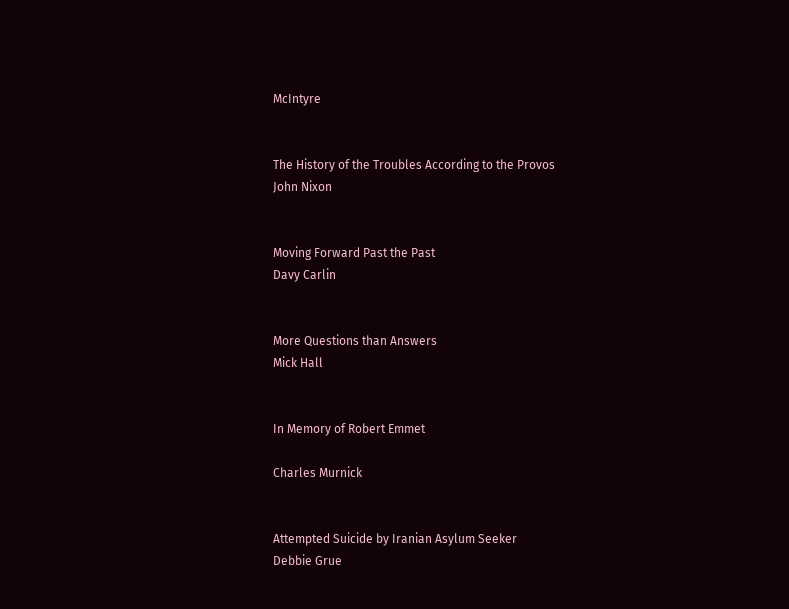McIntyre


The History of the Troubles According to the Provos
John Nixon


Moving Forward Past the Past
Davy Carlin


More Questions than Answers
Mick Hall


In Memory of Robert Emmet

Charles Murnick


Attempted Suicide by Iranian Asylum Seeker
Debbie Grue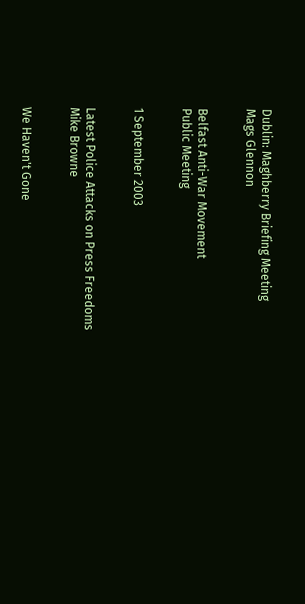Dublin: Maghberry Briefing Meeting
Mags Glennon


Belfast Anti-War Movement
Public Meeting


1 September 2003


Latest Police Attacks on Press Freedoms
Mike Browne


We Haven't Gone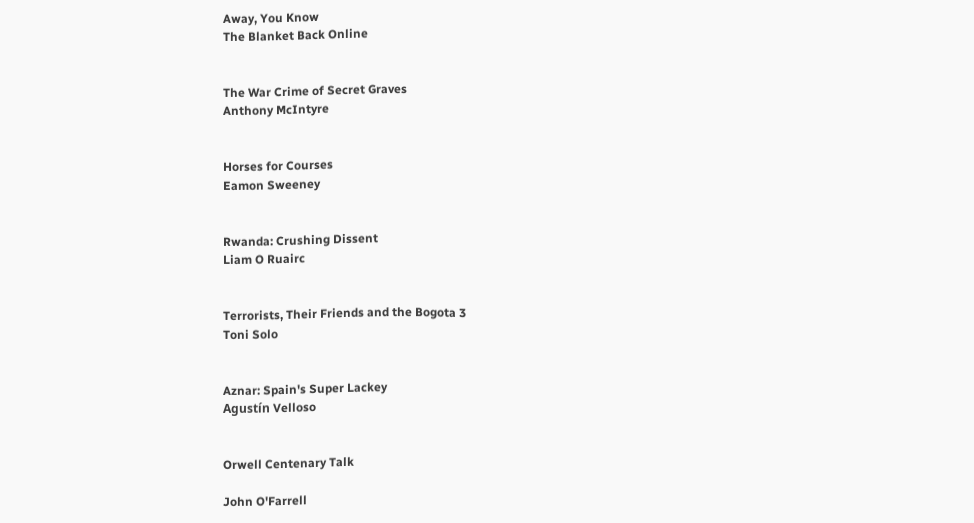Away, You Know
The Blanket Back Online


The War Crime of Secret Graves
Anthony McIntyre


Horses for Courses
Eamon Sweeney


Rwanda: Crushing Dissent
Liam O Ruairc


Terrorists, Their Friends and the Bogota 3
Toni Solo


Aznar: Spain's Super Lackey
Agustín Velloso


Orwell Centenary Talk

John O'Farrell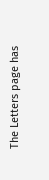The Letters page has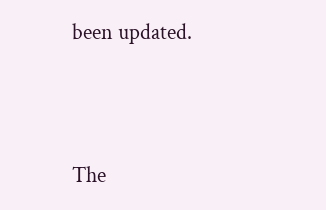been updated.




The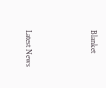Blanket




Latest News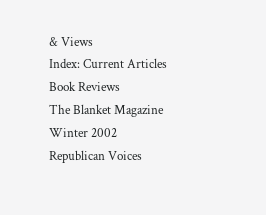& Views
Index: Current Articles
Book Reviews
The Blanket Magazine Winter 2002
Republican Voices